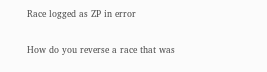Race logged as ZP in error

How do you reverse a race that was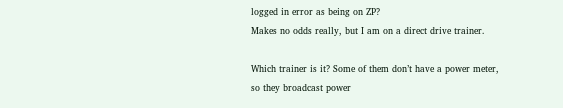logged in error as being on ZP?
Makes no odds really, but I am on a direct drive trainer.

Which trainer is it? Some of them don’t have a power meter, so they broadcast power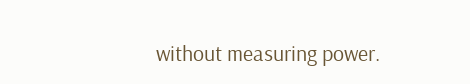without measuring power.